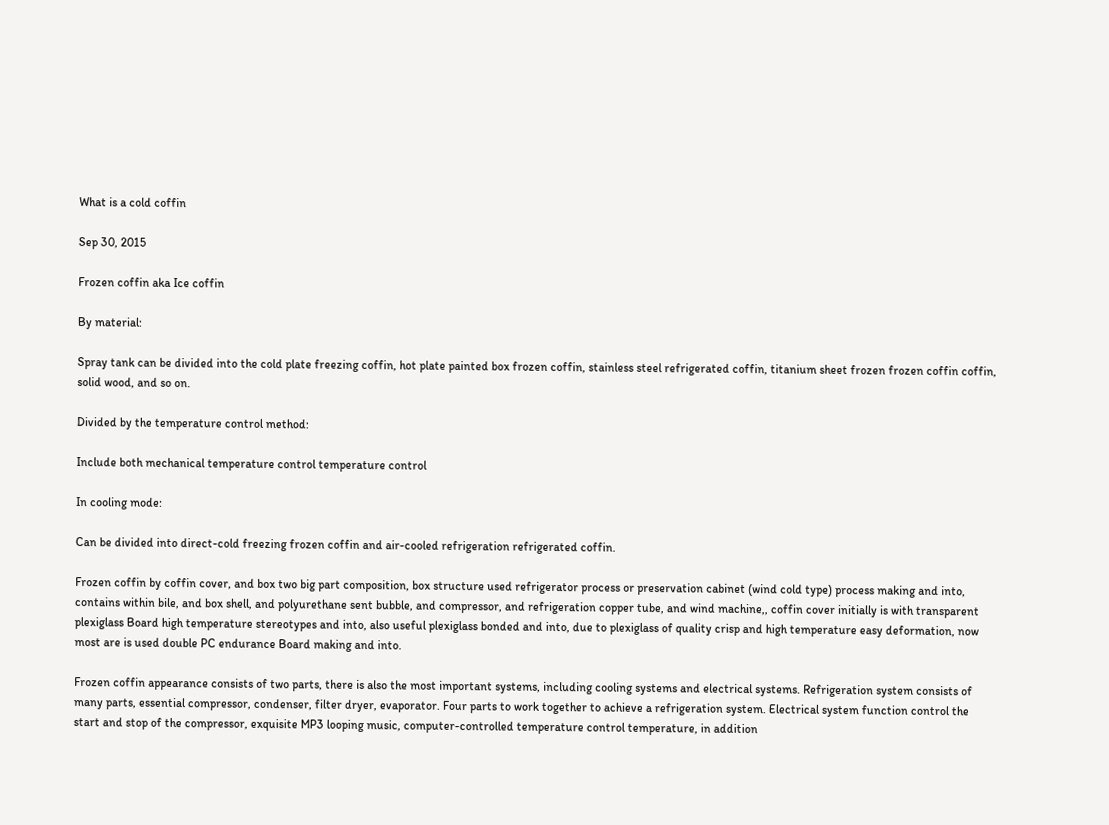What is a cold coffin

Sep 30, 2015

Frozen coffin aka Ice coffin

By material:

Spray tank can be divided into the cold plate freezing coffin, hot plate painted box frozen coffin, stainless steel refrigerated coffin, titanium sheet frozen frozen coffin coffin, solid wood, and so on.

Divided by the temperature control method:

Include both mechanical temperature control temperature control

In cooling mode:

Can be divided into direct-cold freezing frozen coffin and air-cooled refrigeration refrigerated coffin.

Frozen coffin by coffin cover, and box two big part composition, box structure used refrigerator process or preservation cabinet (wind cold type) process making and into, contains within bile, and box shell, and polyurethane sent bubble, and compressor, and refrigeration copper tube, and wind machine,, coffin cover initially is with transparent plexiglass Board high temperature stereotypes and into, also useful plexiglass bonded and into, due to plexiglass of quality crisp and high temperature easy deformation, now most are is used double PC endurance Board making and into.

Frozen coffin appearance consists of two parts, there is also the most important systems, including cooling systems and electrical systems. Refrigeration system consists of many parts, essential compressor, condenser, filter dryer, evaporator. Four parts to work together to achieve a refrigeration system. Electrical system function control the start and stop of the compressor, exquisite MP3 looping music, computer-controlled temperature control temperature, in addition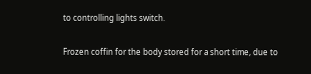to controlling lights switch.

Frozen coffin for the body stored for a short time, due to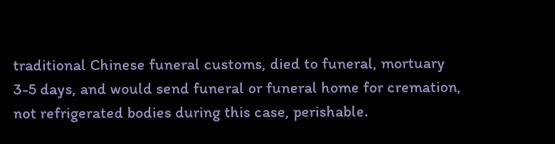traditional Chinese funeral customs, died to funeral, mortuary 3-5 days, and would send funeral or funeral home for cremation, not refrigerated bodies during this case, perishable.